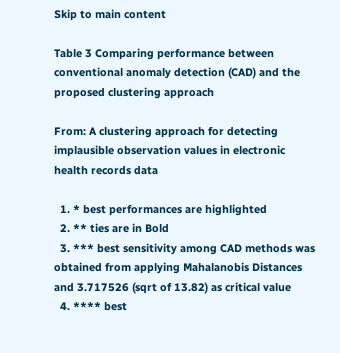Skip to main content

Table 3 Comparing performance between conventional anomaly detection (CAD) and the proposed clustering approach

From: A clustering approach for detecting implausible observation values in electronic health records data

  1. * best performances are highlighted
  2. ** ties are in Bold
  3. *** best sensitivity among CAD methods was obtained from applying Mahalanobis Distances and 3.717526 (sqrt of 13.82) as critical value
  4. **** best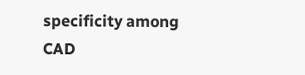specificity among CAD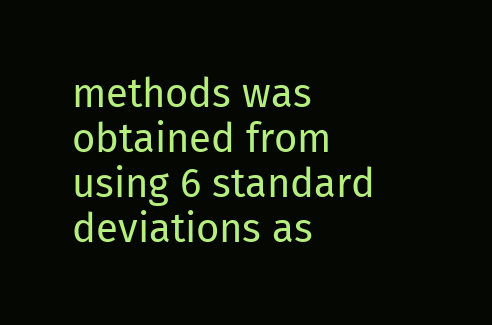methods was obtained from using 6 standard deviations as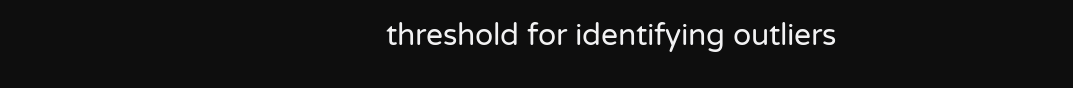threshold for identifying outliers